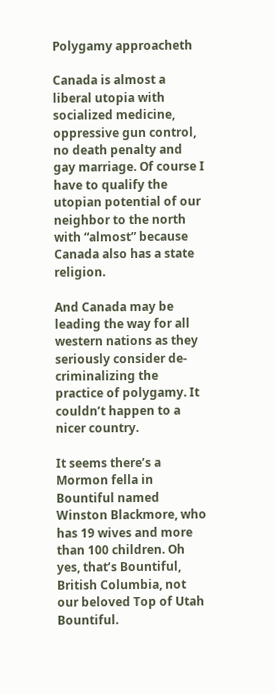Polygamy approacheth

Canada is almost a liberal utopia with socialized medicine, oppressive gun control, no death penalty and gay marriage. Of course I have to qualify the utopian potential of our neighbor to the north with “almost” because Canada also has a state religion.

And Canada may be leading the way for all western nations as they seriously consider de-criminalizing the practice of polygamy. It couldn’t happen to a nicer country.

It seems there’s a Mormon fella in Bountiful named Winston Blackmore, who has 19 wives and more than 100 children. Oh yes, that’s Bountiful, British Columbia, not our beloved Top of Utah Bountiful.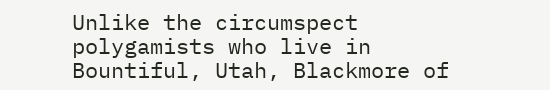Unlike the circumspect polygamists who live in Bountiful, Utah, Blackmore of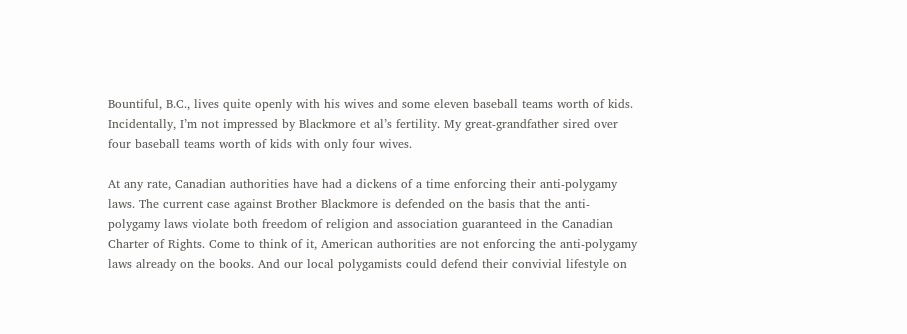Bountiful, B.C., lives quite openly with his wives and some eleven baseball teams worth of kids. Incidentally, I’m not impressed by Blackmore et al’s fertility. My great-grandfather sired over four baseball teams worth of kids with only four wives.

At any rate, Canadian authorities have had a dickens of a time enforcing their anti-polygamy laws. The current case against Brother Blackmore is defended on the basis that the anti-polygamy laws violate both freedom of religion and association guaranteed in the Canadian Charter of Rights. Come to think of it, American authorities are not enforcing the anti-polygamy laws already on the books. And our local polygamists could defend their convivial lifestyle on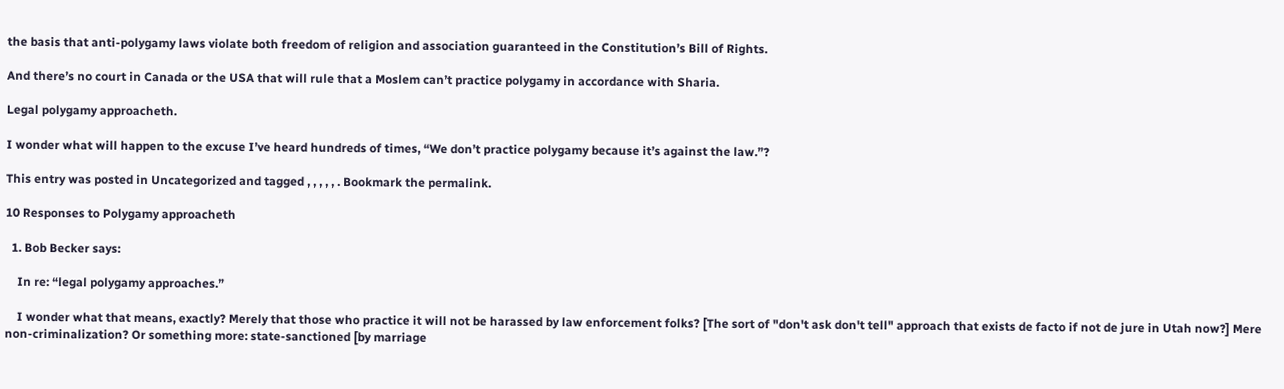the basis that anti-polygamy laws violate both freedom of religion and association guaranteed in the Constitution’s Bill of Rights.

And there’s no court in Canada or the USA that will rule that a Moslem can’t practice polygamy in accordance with Sharia.

Legal polygamy approacheth.

I wonder what will happen to the excuse I’ve heard hundreds of times, “We don’t practice polygamy because it’s against the law.”?

This entry was posted in Uncategorized and tagged , , , , , . Bookmark the permalink.

10 Responses to Polygamy approacheth

  1. Bob Becker says:

    In re: “legal polygamy approaches.”

    I wonder what that means, exactly? Merely that those who practice it will not be harassed by law enforcement folks? [The sort of "don't ask don't tell" approach that exists de facto if not de jure in Utah now?] Mere non-criminalization? Or something more: state-sanctioned [by marriage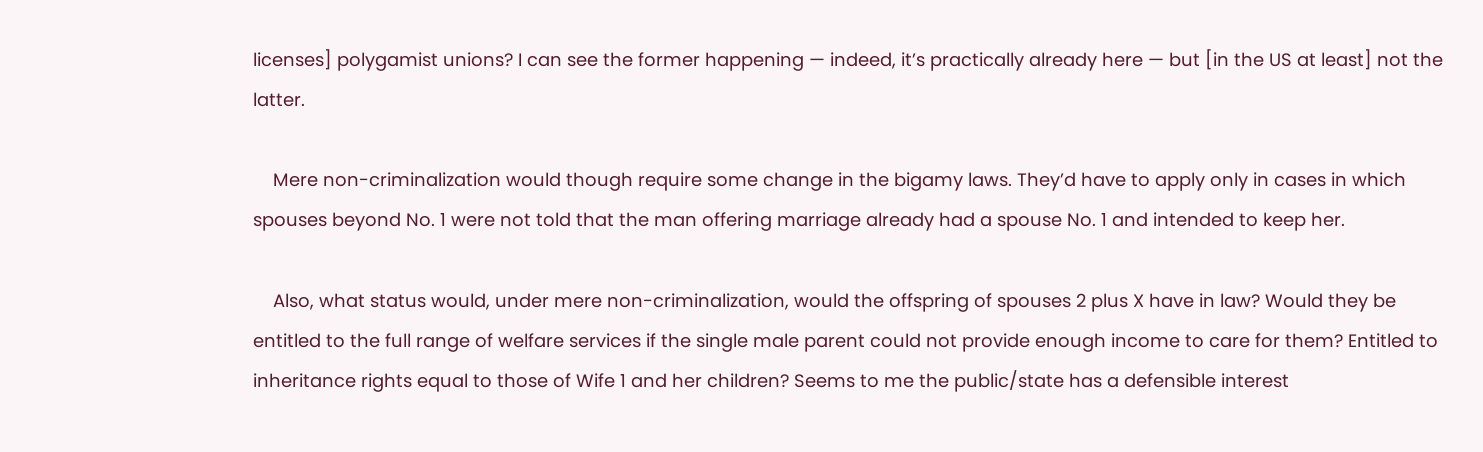licenses] polygamist unions? I can see the former happening — indeed, it’s practically already here — but [in the US at least] not the latter.

    Mere non-criminalization would though require some change in the bigamy laws. They’d have to apply only in cases in which spouses beyond No. 1 were not told that the man offering marriage already had a spouse No. 1 and intended to keep her.

    Also, what status would, under mere non-criminalization, would the offspring of spouses 2 plus X have in law? Would they be entitled to the full range of welfare services if the single male parent could not provide enough income to care for them? Entitled to inheritance rights equal to those of Wife 1 and her children? Seems to me the public/state has a defensible interest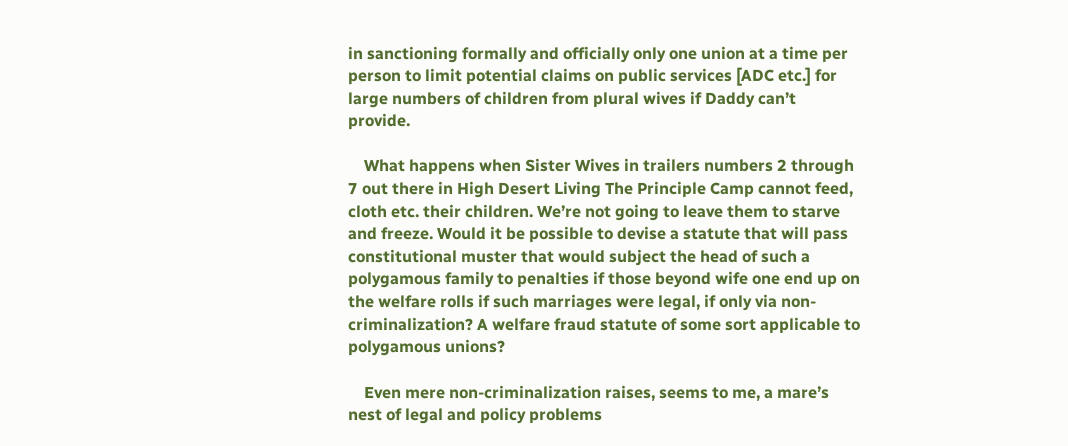in sanctioning formally and officially only one union at a time per person to limit potential claims on public services [ADC etc.] for large numbers of children from plural wives if Daddy can’t provide.

    What happens when Sister Wives in trailers numbers 2 through 7 out there in High Desert Living The Principle Camp cannot feed, cloth etc. their children. We’re not going to leave them to starve and freeze. Would it be possible to devise a statute that will pass constitutional muster that would subject the head of such a polygamous family to penalties if those beyond wife one end up on the welfare rolls if such marriages were legal, if only via non-criminalization? A welfare fraud statute of some sort applicable to polygamous unions?

    Even mere non-criminalization raises, seems to me, a mare’s nest of legal and policy problems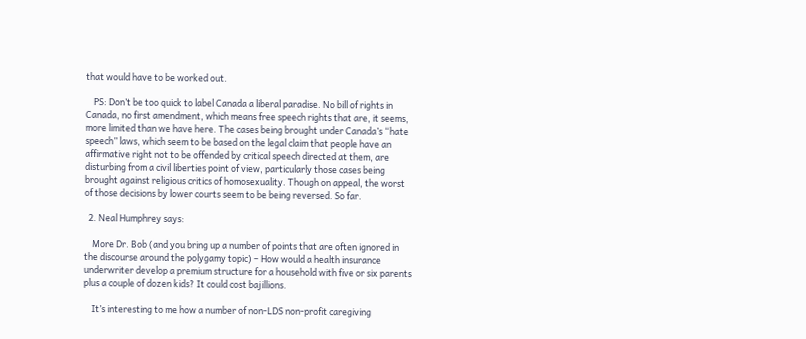that would have to be worked out.

    PS: Don’t be too quick to label Canada a liberal paradise. No bill of rights in Canada, no first amendment, which means free speech rights that are, it seems, more limited than we have here. The cases being brought under Canada’s “hate speech” laws, which seem to be based on the legal claim that people have an affirmative right not to be offended by critical speech directed at them, are disturbing from a civil liberties point of view, particularly those cases being brought against religious critics of homosexuality. Though on appeal, the worst of those decisions by lower courts seem to be being reversed. So far.

  2. Neal Humphrey says:

    More Dr. Bob (and you bring up a number of points that are often ignored in the discourse around the polygamy topic) – How would a health insurance underwriter develop a premium structure for a household with five or six parents plus a couple of dozen kids? It could cost bajillions.

    It’s interesting to me how a number of non-LDS non-profit caregiving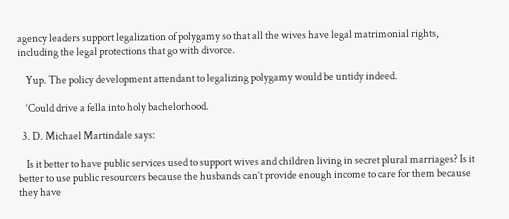agency leaders support legalization of polygamy so that all the wives have legal matrimonial rights, including the legal protections that go with divorce.

    Yup. The policy development attendant to legalizing polygamy would be untidy indeed.

    ‘Could drive a fella into holy bachelorhood.

  3. D. Michael Martindale says:

    Is it better to have public services used to support wives and children living in secret plural marriages? Is it better to use public resourcers because the husbands can’t provide enough income to care for them because they have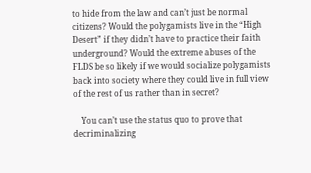to hide from the law and can’t just be normal citizens? Would the polygamists live in the “High Desert” if they didn’t have to practice their faith underground? Would the extreme abuses of the FLDS be so likely if we would socialize polygamists back into society where they could live in full view of the rest of us rather than in secret?

    You can’t use the status quo to prove that decriminalizing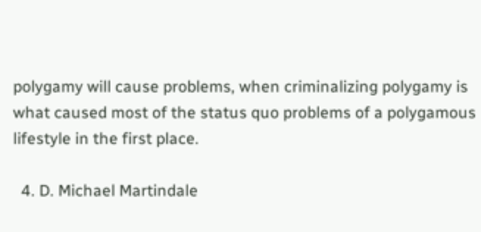polygamy will cause problems, when criminalizing polygamy is what caused most of the status quo problems of a polygamous lifestyle in the first place.

  4. D. Michael Martindale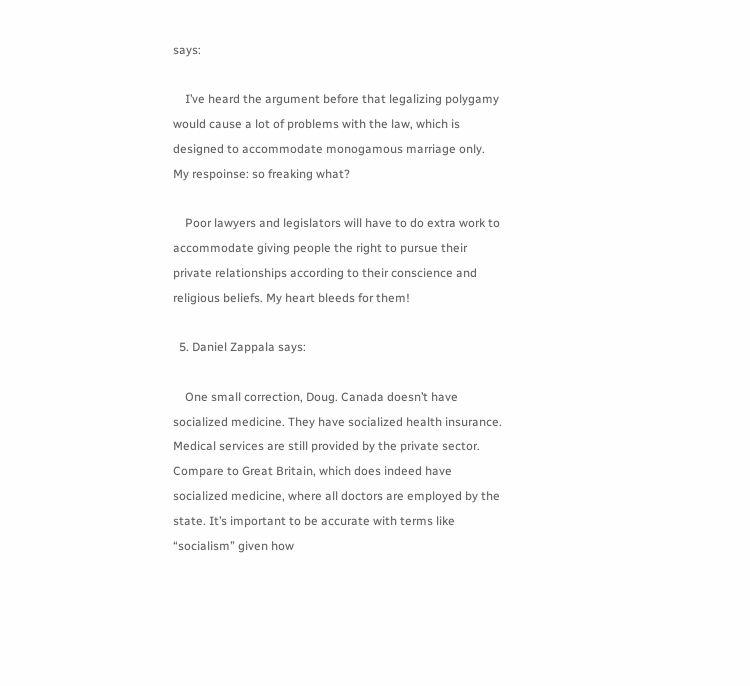says:

    I’ve heard the argument before that legalizing polygamy would cause a lot of problems with the law, which is designed to accommodate monogamous marriage only. My respoinse: so freaking what?

    Poor lawyers and legislators will have to do extra work to accommodate giving people the right to pursue their private relationships according to their conscience and religious beliefs. My heart bleeds for them!

  5. Daniel Zappala says:

    One small correction, Doug. Canada doesn’t have socialized medicine. They have socialized health insurance. Medical services are still provided by the private sector. Compare to Great Britain, which does indeed have socialized medicine, where all doctors are employed by the state. It’s important to be accurate with terms like “socialism” given how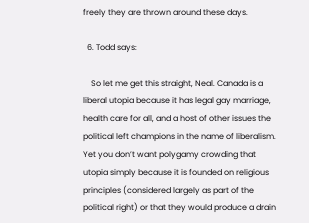freely they are thrown around these days.

  6. Todd says:

    So let me get this straight, Neal. Canada is a liberal utopia because it has legal gay marriage, health care for all, and a host of other issues the political left champions in the name of liberalism. Yet you don’t want polygamy crowding that utopia simply because it is founded on religious principles (considered largely as part of the political right) or that they would produce a drain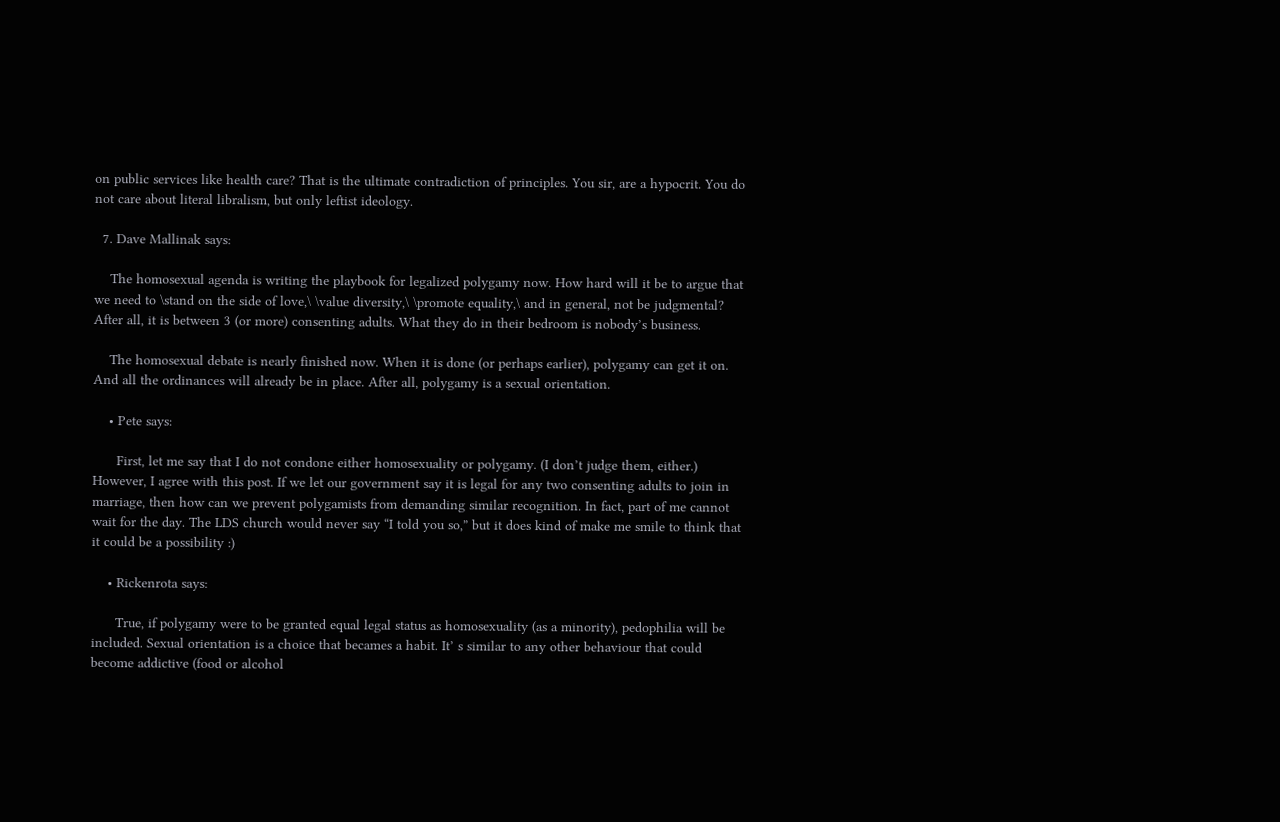on public services like health care? That is the ultimate contradiction of principles. You sir, are a hypocrit. You do not care about literal libralism, but only leftist ideology.

  7. Dave Mallinak says:

    The homosexual agenda is writing the playbook for legalized polygamy now. How hard will it be to argue that we need to \stand on the side of love,\ \value diversity,\ \promote equality,\ and in general, not be judgmental? After all, it is between 3 (or more) consenting adults. What they do in their bedroom is nobody’s business.

    The homosexual debate is nearly finished now. When it is done (or perhaps earlier), polygamy can get it on. And all the ordinances will already be in place. After all, polygamy is a sexual orientation.

    • Pete says:

      First, let me say that I do not condone either homosexuality or polygamy. (I don’t judge them, either.) However, I agree with this post. If we let our government say it is legal for any two consenting adults to join in marriage, then how can we prevent polygamists from demanding similar recognition. In fact, part of me cannot wait for the day. The LDS church would never say “I told you so,” but it does kind of make me smile to think that it could be a possibility :)

    • Rickenrota says:

      True, if polygamy were to be granted equal legal status as homosexuality (as a minority), pedophilia will be included. Sexual orientation is a choice that becames a habit. It’ s similar to any other behaviour that could become addictive (food or alcohol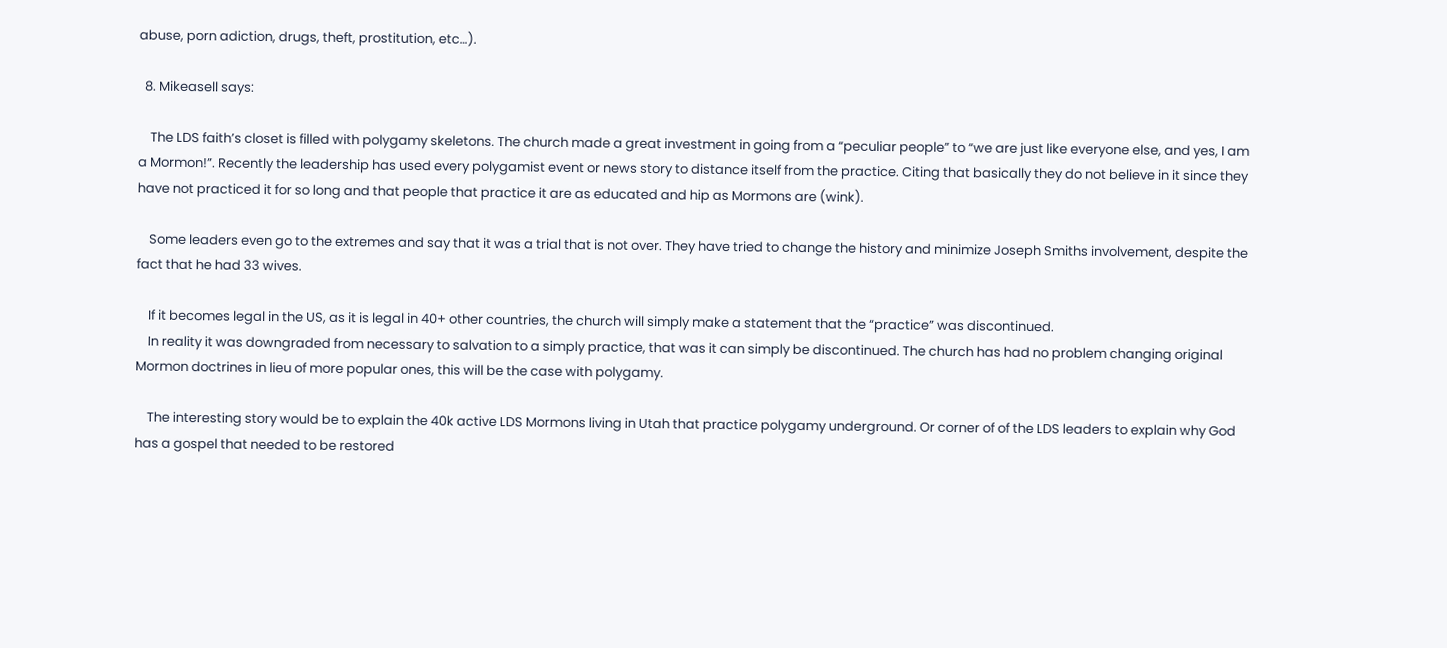abuse, porn adiction, drugs, theft, prostitution, etc…).

  8. Mikeasell says:

    The LDS faith’s closet is filled with polygamy skeletons. The church made a great investment in going from a “peculiar people” to “we are just like everyone else, and yes, I am a Mormon!”. Recently the leadership has used every polygamist event or news story to distance itself from the practice. Citing that basically they do not believe in it since they have not practiced it for so long and that people that practice it are as educated and hip as Mormons are (wink).

    Some leaders even go to the extremes and say that it was a trial that is not over. They have tried to change the history and minimize Joseph Smiths involvement, despite the fact that he had 33 wives.

    If it becomes legal in the US, as it is legal in 40+ other countries, the church will simply make a statement that the “practice” was discontinued.
    In reality it was downgraded from necessary to salvation to a simply practice, that was it can simply be discontinued. The church has had no problem changing original Mormon doctrines in lieu of more popular ones, this will be the case with polygamy.

    The interesting story would be to explain the 40k active LDS Mormons living in Utah that practice polygamy underground. Or corner of of the LDS leaders to explain why God has a gospel that needed to be restored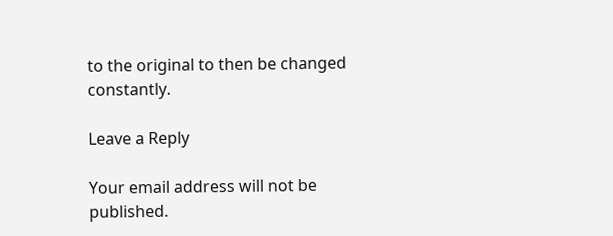to the original to then be changed constantly.

Leave a Reply

Your email address will not be published.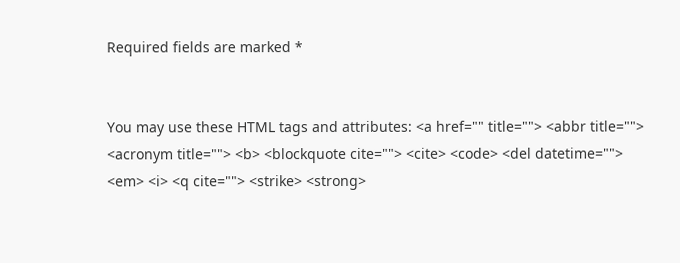Required fields are marked *


You may use these HTML tags and attributes: <a href="" title=""> <abbr title=""> <acronym title=""> <b> <blockquote cite=""> <cite> <code> <del datetime=""> <em> <i> <q cite=""> <strike> <strong>